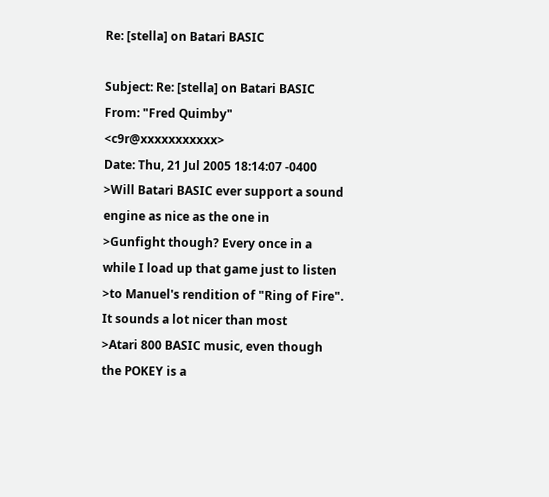Re: [stella] on Batari BASIC

Subject: Re: [stella] on Batari BASIC
From: "Fred Quimby" <c9r@xxxxxxxxxxx>
Date: Thu, 21 Jul 2005 18:14:07 -0400
>Will Batari BASIC ever support a sound engine as nice as the one in
>Gunfight though? Every once in a while I load up that game just to listen
>to Manuel's rendition of "Ring of Fire". It sounds a lot nicer than most
>Atari 800 BASIC music, even though the POKEY is a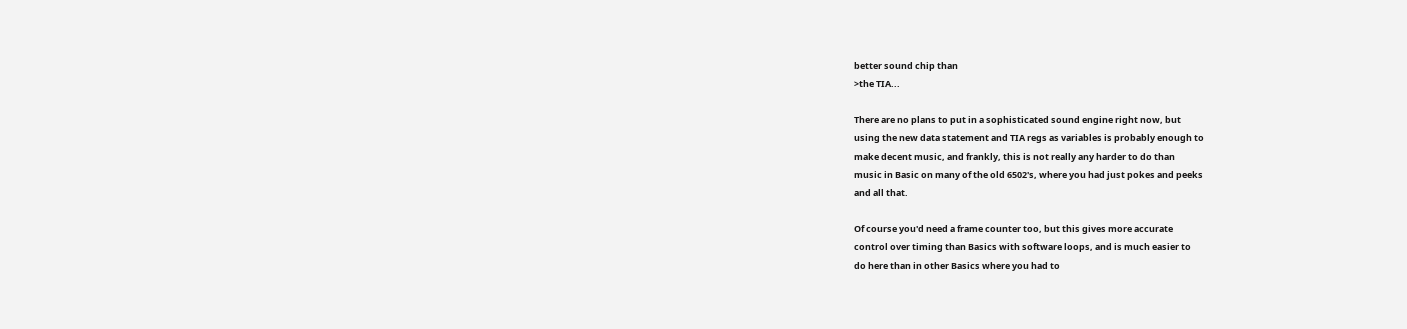better sound chip than
>the TIA...

There are no plans to put in a sophisticated sound engine right now, but
using the new data statement and TIA regs as variables is probably enough to
make decent music, and frankly, this is not really any harder to do than
music in Basic on many of the old 6502's, where you had just pokes and peeks
and all that.

Of course you'd need a frame counter too, but this gives more accurate
control over timing than Basics with software loops, and is much easier to
do here than in other Basics where you had to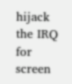hijack the IRQ for screen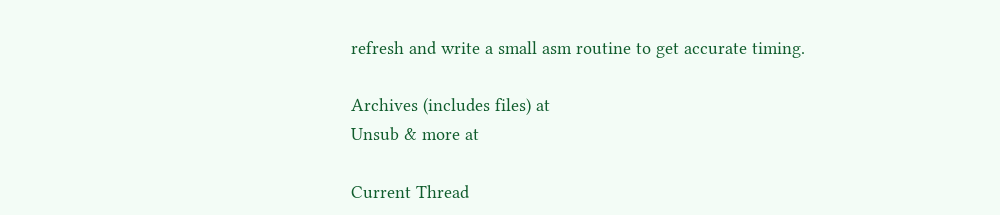refresh and write a small asm routine to get accurate timing.

Archives (includes files) at
Unsub & more at

Current Thread